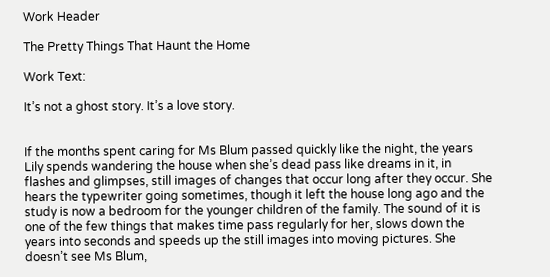Work Header

The Pretty Things That Haunt the Home

Work Text:

It’s not a ghost story. It’s a love story.


If the months spent caring for Ms Blum passed quickly like the night, the years Lily spends wandering the house when she’s dead pass like dreams in it, in flashes and glimpses, still images of changes that occur long after they occur. She hears the typewriter going sometimes, though it left the house long ago and the study is now a bedroom for the younger children of the family. The sound of it is one of the few things that makes time pass regularly for her, slows down the years into seconds and speeds up the still images into moving pictures. She doesn’t see Ms Blum,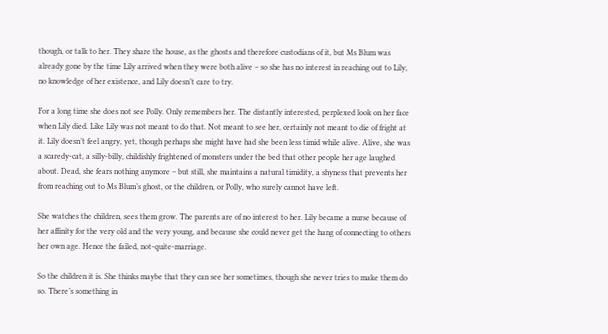though, or talk to her. They share the house, as the ghosts and therefore custodians of it, but Ms Blum was already gone by the time Lily arrived when they were both alive – so she has no interest in reaching out to Lily, no knowledge of her existence, and Lily doesn’t care to try.

For a long time she does not see Polly. Only remembers her. The distantly interested, perplexed look on her face when Lily died. Like Lily was not meant to do that. Not meant to see her, certainly not meant to die of fright at it. Lily doesn’t feel angry, yet, though perhaps she might have had she been less timid while alive. Alive, she was a scaredy-cat, a silly-billy, childishly frightened of monsters under the bed that other people her age laughed about. Dead, she fears nothing anymore – but still, she maintains a natural timidity, a shyness that prevents her from reaching out to Ms Blum’s ghost, or the children, or Polly, who surely cannot have left.

She watches the children, sees them grow. The parents are of no interest to her. Lily became a nurse because of her affinity for the very old and the very young, and because she could never get the hang of connecting to others her own age. Hence the failed, not-quite-marriage.

So the children it is. She thinks maybe that they can see her sometimes, though she never tries to make them do so. There’s something in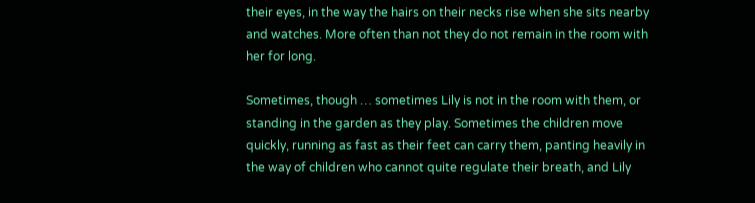their eyes, in the way the hairs on their necks rise when she sits nearby and watches. More often than not they do not remain in the room with her for long.

Sometimes, though … sometimes Lily is not in the room with them, or standing in the garden as they play. Sometimes the children move quickly, running as fast as their feet can carry them, panting heavily in the way of children who cannot quite regulate their breath, and Lily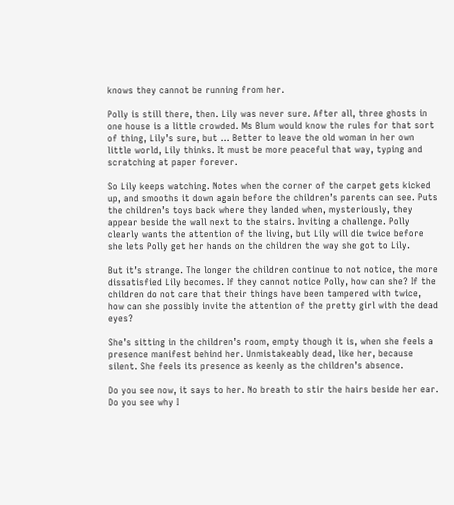knows they cannot be running from her.

Polly is still there, then. Lily was never sure. After all, three ghosts in one house is a little crowded. Ms Blum would know the rules for that sort of thing, Lily’s sure, but … Better to leave the old woman in her own little world, Lily thinks. It must be more peaceful that way, typing and scratching at paper forever.

So Lily keeps watching. Notes when the corner of the carpet gets kicked up, and smooths it down again before the children’s parents can see. Puts the children’s toys back where they landed when, mysteriously, they appear beside the wall next to the stairs. Inviting a challenge. Polly clearly wants the attention of the living, but Lily will die twice before she lets Polly get her hands on the children the way she got to Lily.

But it’s strange. The longer the children continue to not notice, the more dissatisfied Lily becomes. If they cannot notice Polly, how can she? If the children do not care that their things have been tampered with twice, how can she possibly invite the attention of the pretty girl with the dead eyes?

She’s sitting in the children’s room, empty though it is, when she feels a presence manifest behind her. Unmistakeably dead, like her, because silent. She feels its presence as keenly as the children’s absence.

Do you see now, it says to her. No breath to stir the hairs beside her ear. Do you see why I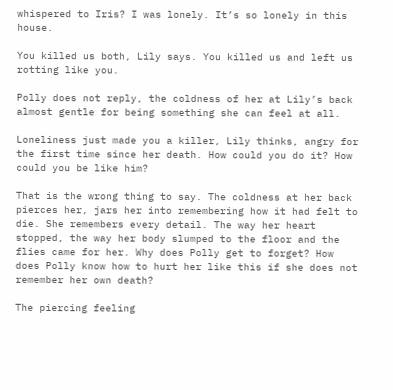whispered to Iris? I was lonely. It’s so lonely in this house.

You killed us both, Lily says. You killed us and left us rotting like you.

Polly does not reply, the coldness of her at Lily’s back almost gentle for being something she can feel at all.

Loneliness just made you a killer, Lily thinks, angry for the first time since her death. How could you do it? How could you be like him?

That is the wrong thing to say. The coldness at her back pierces her, jars her into remembering how it had felt to die. She remembers every detail. The way her heart stopped, the way her body slumped to the floor and the flies came for her. Why does Polly get to forget? How does Polly know how to hurt her like this if she does not remember her own death?

The piercing feeling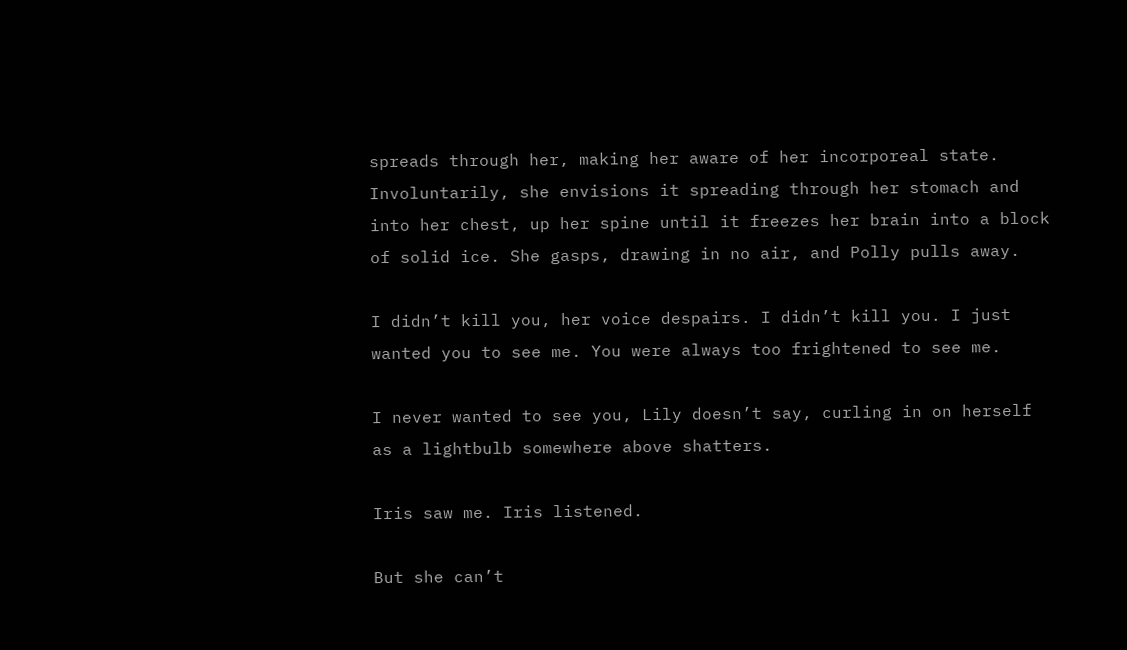spreads through her, making her aware of her incorporeal state. Involuntarily, she envisions it spreading through her stomach and into her chest, up her spine until it freezes her brain into a block of solid ice. She gasps, drawing in no air, and Polly pulls away.

I didn’t kill you, her voice despairs. I didn’t kill you. I just wanted you to see me. You were always too frightened to see me.

I never wanted to see you, Lily doesn’t say, curling in on herself as a lightbulb somewhere above shatters.

Iris saw me. Iris listened.

But she can’t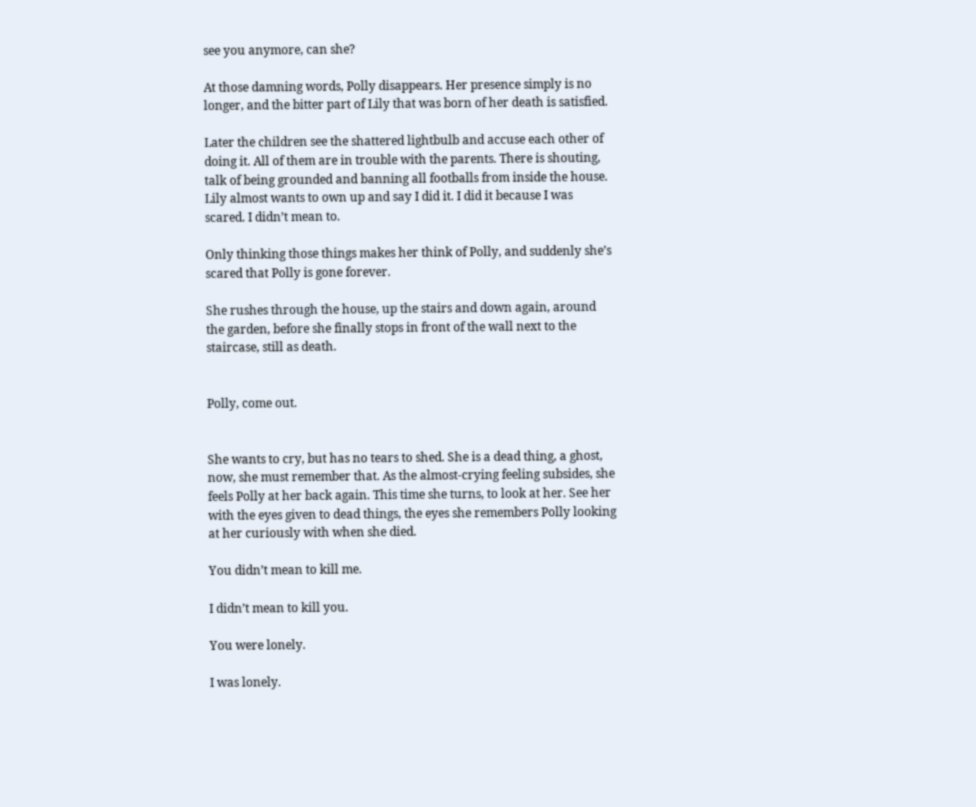see you anymore, can she?

At those damning words, Polly disappears. Her presence simply is no longer, and the bitter part of Lily that was born of her death is satisfied.

Later the children see the shattered lightbulb and accuse each other of doing it. All of them are in trouble with the parents. There is shouting, talk of being grounded and banning all footballs from inside the house. Lily almost wants to own up and say I did it. I did it because I was scared. I didn’t mean to.

Only thinking those things makes her think of Polly, and suddenly she’s scared that Polly is gone forever.

She rushes through the house, up the stairs and down again, around the garden, before she finally stops in front of the wall next to the staircase, still as death.


Polly, come out.


She wants to cry, but has no tears to shed. She is a dead thing, a ghost, now, she must remember that. As the almost-crying feeling subsides, she feels Polly at her back again. This time she turns, to look at her. See her with the eyes given to dead things, the eyes she remembers Polly looking at her curiously with when she died.

You didn’t mean to kill me.

I didn’t mean to kill you.

You were lonely.

I was lonely.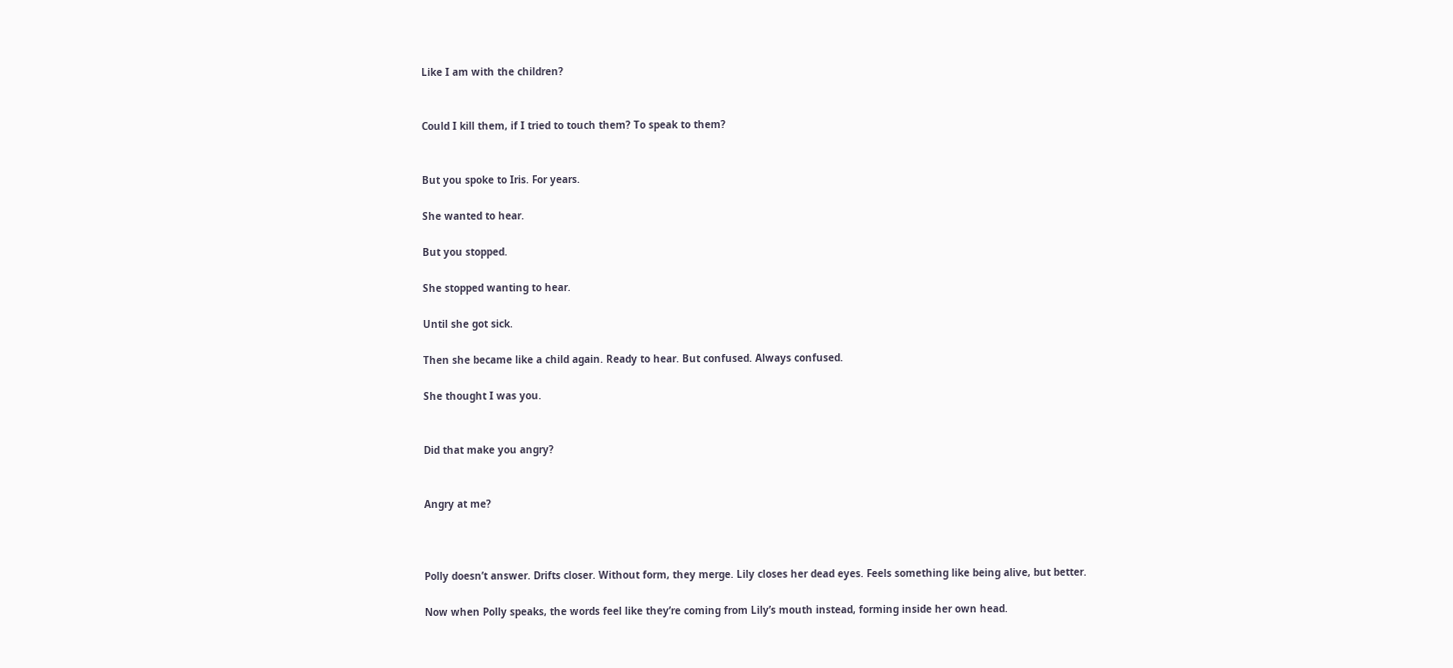Like I am with the children?


Could I kill them, if I tried to touch them? To speak to them?


But you spoke to Iris. For years.

She wanted to hear.

But you stopped.

She stopped wanting to hear.

Until she got sick.

Then she became like a child again. Ready to hear. But confused. Always confused.

She thought I was you.


Did that make you angry?


Angry at me?



Polly doesn’t answer. Drifts closer. Without form, they merge. Lily closes her dead eyes. Feels something like being alive, but better.

Now when Polly speaks, the words feel like they’re coming from Lily’s mouth instead, forming inside her own head.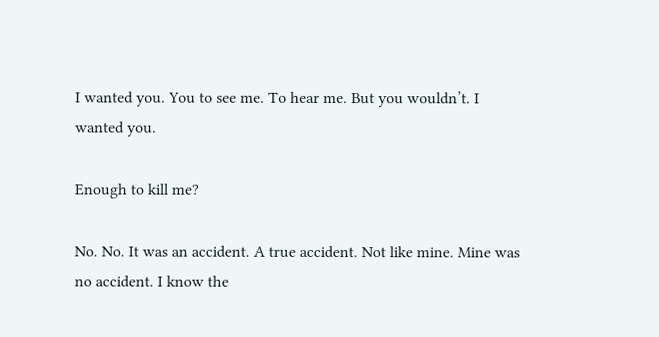I wanted you. You to see me. To hear me. But you wouldn’t. I wanted you.

Enough to kill me?

No. No. It was an accident. A true accident. Not like mine. Mine was no accident. I know the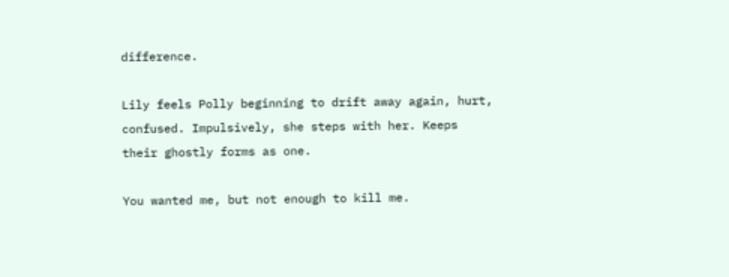difference.

Lily feels Polly beginning to drift away again, hurt, confused. Impulsively, she steps with her. Keeps their ghostly forms as one.

You wanted me, but not enough to kill me.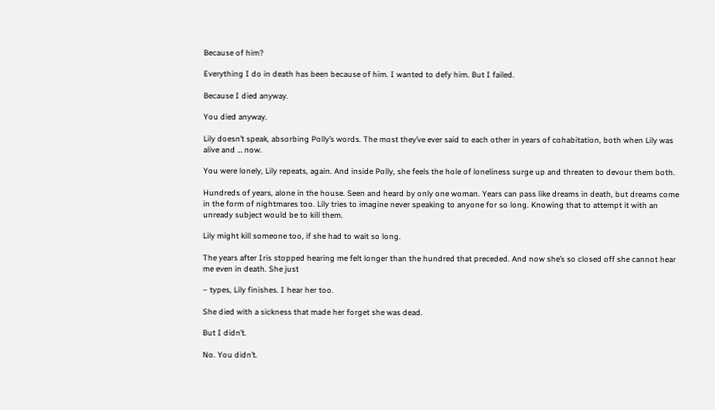Because of him?

Everything I do in death has been because of him. I wanted to defy him. But I failed.

Because I died anyway.

You died anyway.

Lily doesn’t speak, absorbing Polly’s words. The most they’ve ever said to each other in years of cohabitation, both when Lily was alive and … now.

You were lonely, Lily repeats, again. And inside Polly, she feels the hole of loneliness surge up and threaten to devour them both.

Hundreds of years, alone in the house. Seen and heard by only one woman. Years can pass like dreams in death, but dreams come in the form of nightmares too. Lily tries to imagine never speaking to anyone for so long. Knowing that to attempt it with an unready subject would be to kill them.

Lily might kill someone too, if she had to wait so long.

The years after Iris stopped hearing me felt longer than the hundred that preceded. And now she’s so closed off she cannot hear me even in death. She just

– types, Lily finishes. I hear her too.

She died with a sickness that made her forget she was dead.

But I didn’t.

No. You didn’t.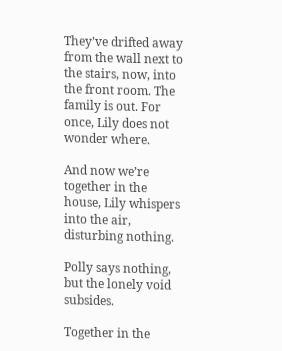They’ve drifted away from the wall next to the stairs, now, into the front room. The family is out. For once, Lily does not wonder where.

And now we’re together in the house, Lily whispers into the air, disturbing nothing.

Polly says nothing, but the lonely void subsides.

Together in the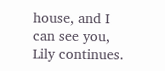house, and I can see you, Lily continues.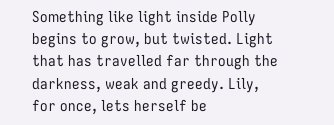Something like light inside Polly begins to grow, but twisted. Light that has travelled far through the darkness, weak and greedy. Lily, for once, lets herself be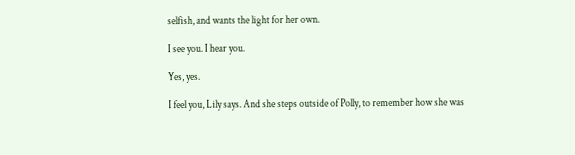selfish, and wants the light for her own.

I see you. I hear you.

Yes, yes.

I feel you, Lily says. And she steps outside of Polly, to remember how she was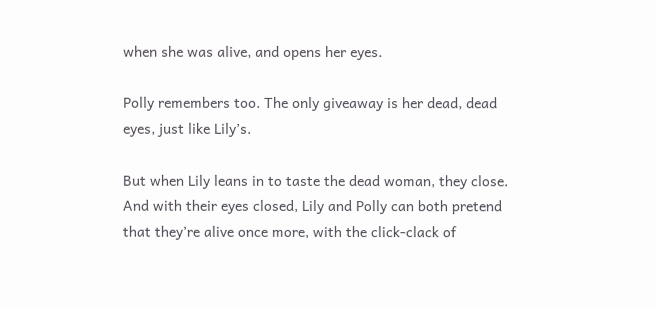when she was alive, and opens her eyes.

Polly remembers too. The only giveaway is her dead, dead eyes, just like Lily’s.

But when Lily leans in to taste the dead woman, they close. And with their eyes closed, Lily and Polly can both pretend that they’re alive once more, with the click-clack of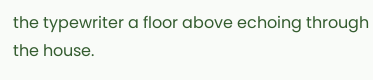the typewriter a floor above echoing through the house.